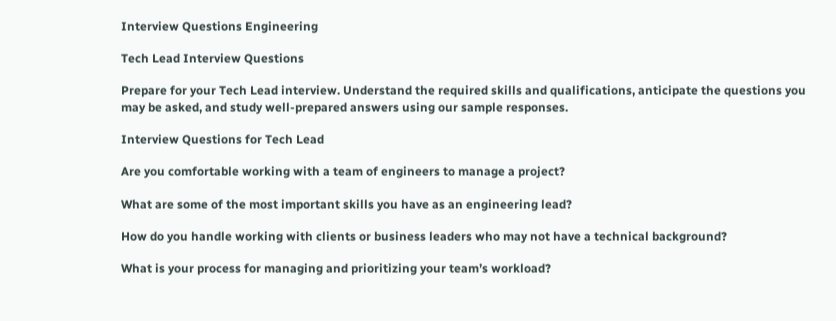Interview Questions Engineering

Tech Lead Interview Questions

Prepare for your Tech Lead interview. Understand the required skills and qualifications, anticipate the questions you may be asked, and study well-prepared answers using our sample responses.

Interview Questions for Tech Lead

Are you comfortable working with a team of engineers to manage a project?

What are some of the most important skills you have as an engineering lead?

How do you handle working with clients or business leaders who may not have a technical background?

What is your process for managing and prioritizing your team’s workload?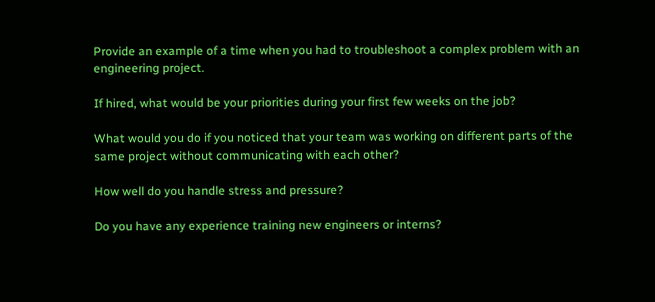Provide an example of a time when you had to troubleshoot a complex problem with an engineering project.

If hired, what would be your priorities during your first few weeks on the job?

What would you do if you noticed that your team was working on different parts of the same project without communicating with each other?

How well do you handle stress and pressure?

Do you have any experience training new engineers or interns?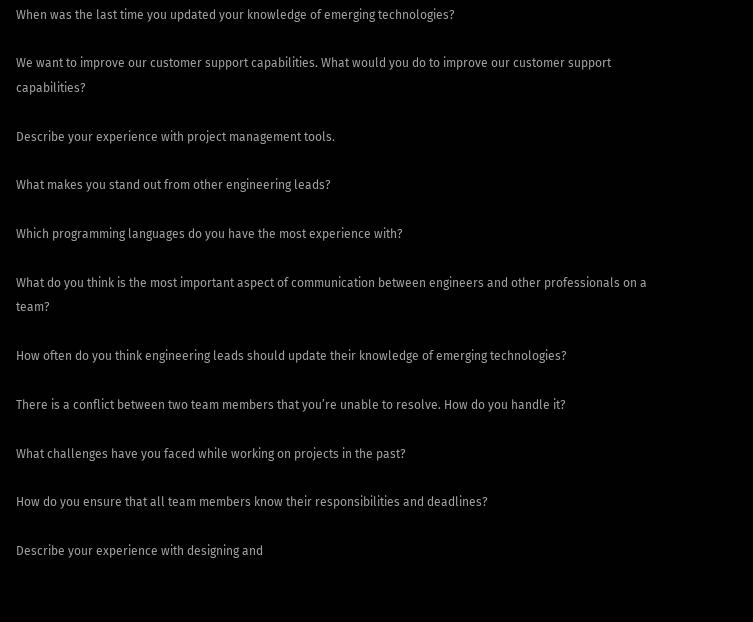When was the last time you updated your knowledge of emerging technologies?

We want to improve our customer support capabilities. What would you do to improve our customer support capabilities?

Describe your experience with project management tools.

What makes you stand out from other engineering leads?

Which programming languages do you have the most experience with?

What do you think is the most important aspect of communication between engineers and other professionals on a team?

How often do you think engineering leads should update their knowledge of emerging technologies?

There is a conflict between two team members that you’re unable to resolve. How do you handle it?

What challenges have you faced while working on projects in the past?

How do you ensure that all team members know their responsibilities and deadlines?

Describe your experience with designing and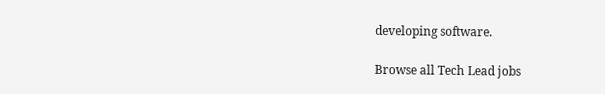developing software.

Browse all Tech Lead jobs